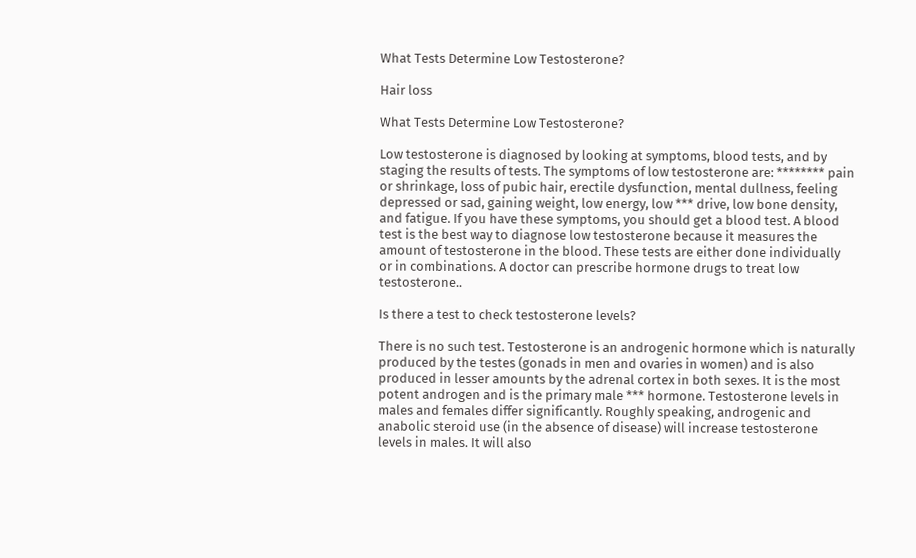What Tests Determine Low Testosterone?

Hair loss

What Tests Determine Low Testosterone?

Low testosterone is diagnosed by looking at symptoms, blood tests, and by staging the results of tests. The symptoms of low testosterone are: ******** pain or shrinkage, loss of pubic hair, erectile dysfunction, mental dullness, feeling depressed or sad, gaining weight, low energy, low *** drive, low bone density, and fatigue. If you have these symptoms, you should get a blood test. A blood test is the best way to diagnose low testosterone because it measures the amount of testosterone in the blood. These tests are either done individually or in combinations. A doctor can prescribe hormone drugs to treat low testosterone..

Is there a test to check testosterone levels?

There is no such test. Testosterone is an androgenic hormone which is naturally produced by the testes (gonads in men and ovaries in women) and is also produced in lesser amounts by the adrenal cortex in both sexes. It is the most potent androgen and is the primary male *** hormone. Testosterone levels in males and females differ significantly. Roughly speaking, androgenic and anabolic steroid use (in the absence of disease) will increase testosterone levels in males. It will also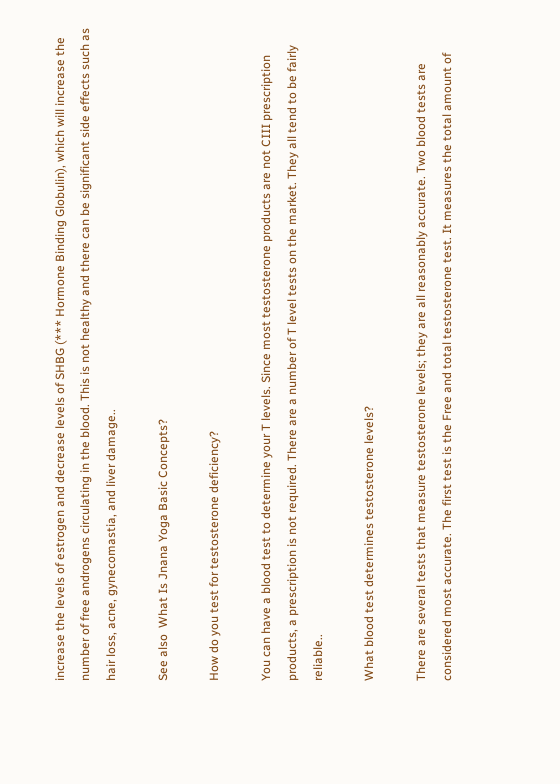increase the levels of estrogen and decrease levels of SHBG (*** Hormone Binding Globulin), which will increase the number of free androgens circulating in the blood. This is not healthy and there can be significant side effects such as hair loss, acne, gynecomastia, and liver damage..

See also  What Is Jnana Yoga Basic Concepts?

How do you test for testosterone deficiency?

You can have a blood test to determine your T levels. Since most testosterone products are not CIII prescription products, a prescription is not required. There are a number of T level tests on the market. They all tend to be fairly reliable..

What blood test determines testosterone levels?

There are several tests that measure testosterone levels; they are all reasonably accurate. Two blood tests are considered most accurate. The first test is the Free and total testosterone test. It measures the total amount of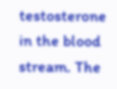testosterone in the blood stream. The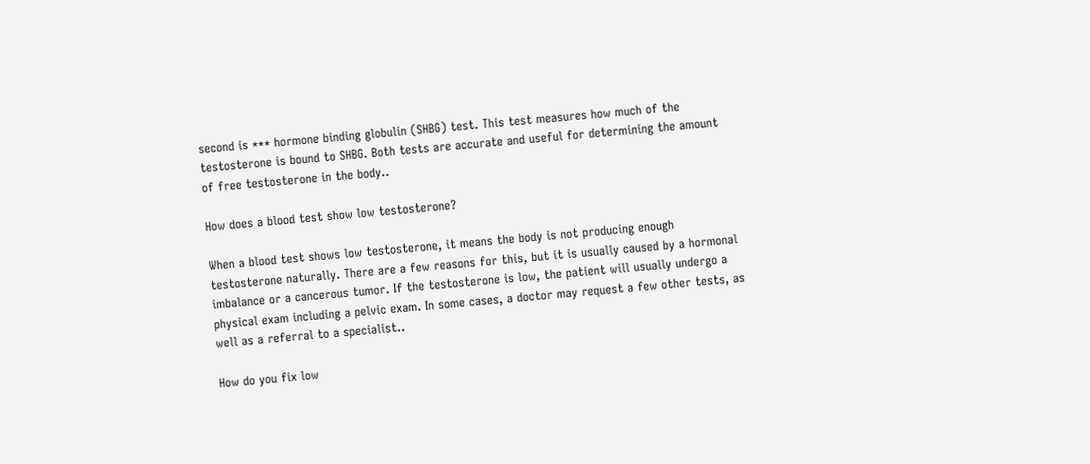second is *** hormone binding globulin (SHBG) test. This test measures how much of the testosterone is bound to SHBG. Both tests are accurate and useful for determining the amount of free testosterone in the body..

How does a blood test show low testosterone?

When a blood test shows low testosterone, it means the body is not producing enough testosterone naturally. There are a few reasons for this, but it is usually caused by a hormonal imbalance or a cancerous tumor. If the testosterone is low, the patient will usually undergo a physical exam including a pelvic exam. In some cases, a doctor may request a few other tests, as well as a referral to a specialist..

How do you fix low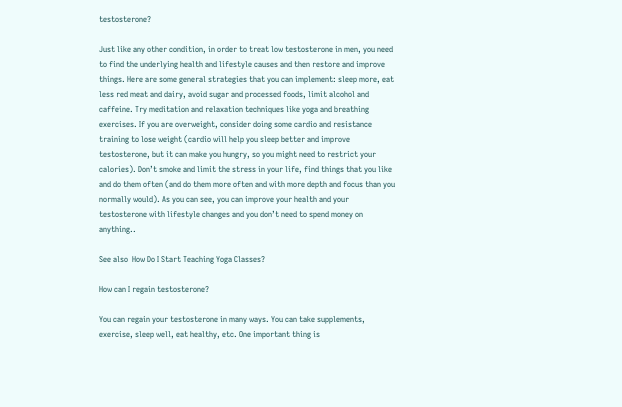testosterone?

Just like any other condition, in order to treat low testosterone in men, you need to find the underlying health and lifestyle causes and then restore and improve things. Here are some general strategies that you can implement: sleep more, eat less red meat and dairy, avoid sugar and processed foods, limit alcohol and caffeine. Try meditation and relaxation techniques like yoga and breathing exercises. If you are overweight, consider doing some cardio and resistance training to lose weight (cardio will help you sleep better and improve testosterone, but it can make you hungry, so you might need to restrict your calories). Don’t smoke and limit the stress in your life, find things that you like and do them often (and do them more often and with more depth and focus than you normally would). As you can see, you can improve your health and your testosterone with lifestyle changes and you don’t need to spend money on anything..

See also  How Do I Start Teaching Yoga Classes?

How can I regain testosterone?

You can regain your testosterone in many ways. You can take supplements, exercise, sleep well, eat healthy, etc. One important thing is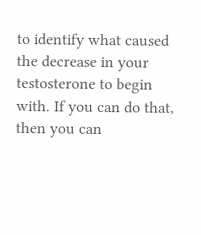to identify what caused the decrease in your testosterone to begin with. If you can do that, then you can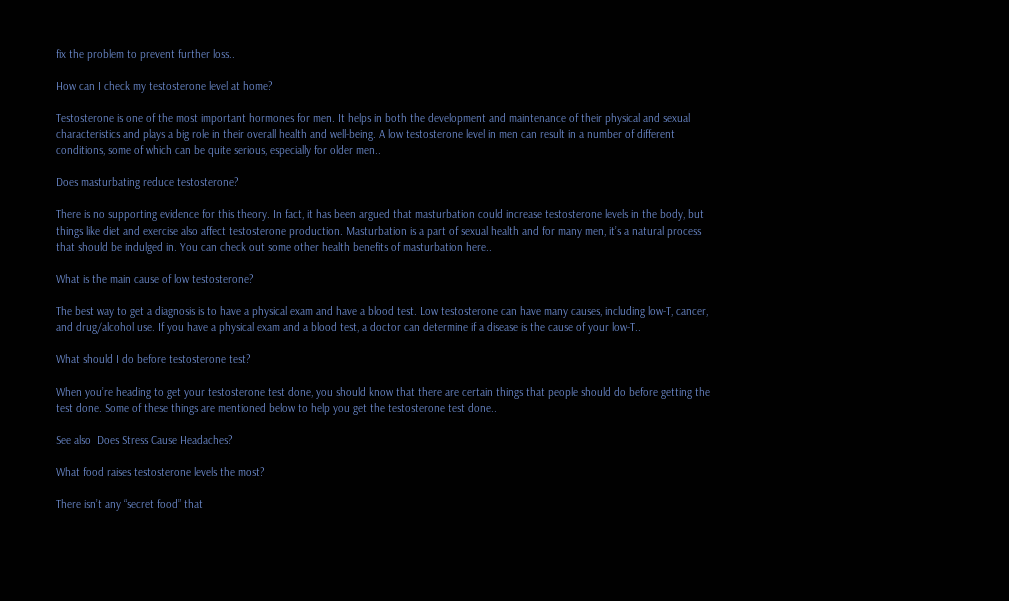fix the problem to prevent further loss..

How can I check my testosterone level at home?

Testosterone is one of the most important hormones for men. It helps in both the development and maintenance of their physical and sexual characteristics and plays a big role in their overall health and well-being. A low testosterone level in men can result in a number of different conditions, some of which can be quite serious, especially for older men..

Does masturbating reduce testosterone?

There is no supporting evidence for this theory. In fact, it has been argued that masturbation could increase testosterone levels in the body, but things like diet and exercise also affect testosterone production. Masturbation is a part of sexual health and for many men, it’s a natural process that should be indulged in. You can check out some other health benefits of masturbation here..

What is the main cause of low testosterone?

The best way to get a diagnosis is to have a physical exam and have a blood test. Low testosterone can have many causes, including low-T, cancer, and drug/alcohol use. If you have a physical exam and a blood test, a doctor can determine if a disease is the cause of your low-T..

What should I do before testosterone test?

When you’re heading to get your testosterone test done, you should know that there are certain things that people should do before getting the test done. Some of these things are mentioned below to help you get the testosterone test done..

See also  Does Stress Cause Headaches?

What food raises testosterone levels the most?

There isn’t any “secret food” that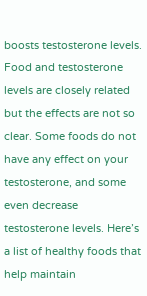boosts testosterone levels. Food and testosterone levels are closely related but the effects are not so clear. Some foods do not have any effect on your testosterone, and some even decrease testosterone levels. Here’s a list of healthy foods that help maintain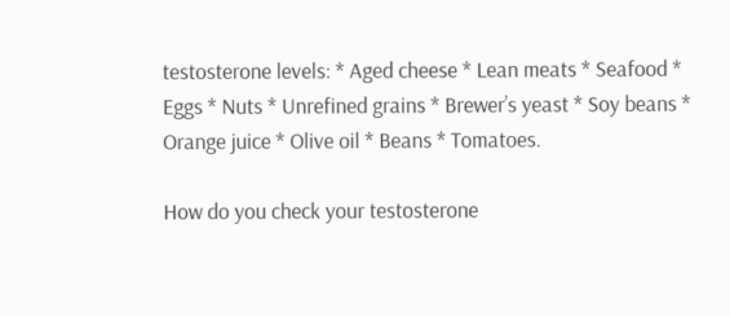testosterone levels: * Aged cheese * Lean meats * Seafood * Eggs * Nuts * Unrefined grains * Brewer’s yeast * Soy beans * Orange juice * Olive oil * Beans * Tomatoes.

How do you check your testosterone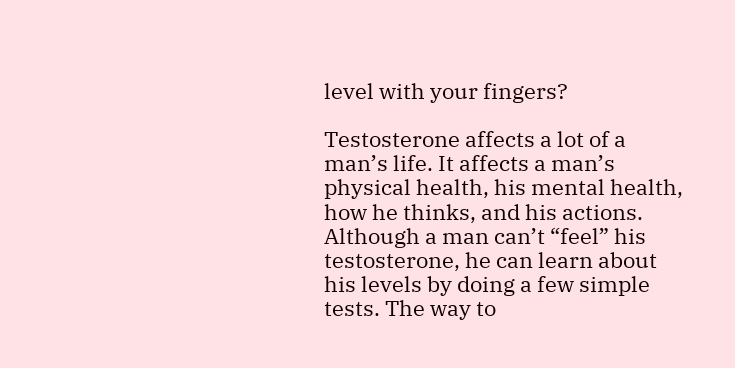level with your fingers?

Testosterone affects a lot of a man’s life. It affects a man’s physical health, his mental health, how he thinks, and his actions. Although a man can’t “feel” his testosterone, he can learn about his levels by doing a few simple tests. The way to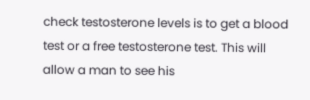check testosterone levels is to get a blood test or a free testosterone test. This will allow a man to see his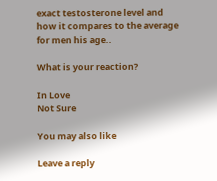exact testosterone level and how it compares to the average for men his age..

What is your reaction?

In Love
Not Sure

You may also like

Leave a reply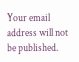Your email address will not be published.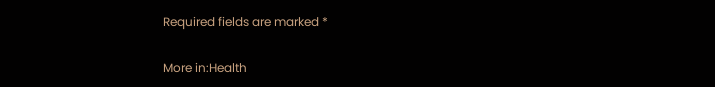Required fields are marked *

More in:Health